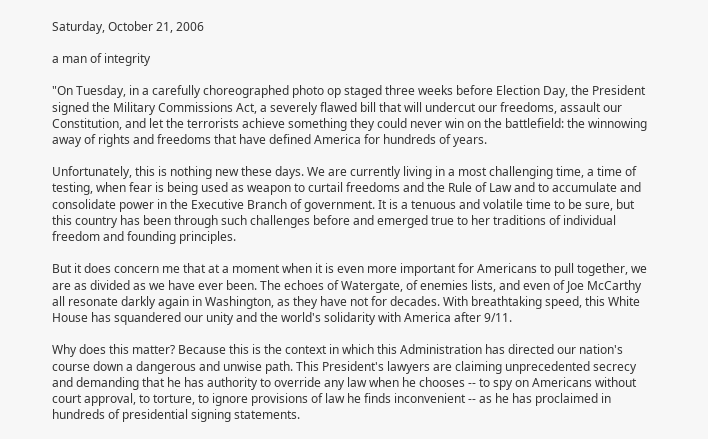Saturday, October 21, 2006

a man of integrity

"On Tuesday, in a carefully choreographed photo op staged three weeks before Election Day, the President signed the Military Commissions Act, a severely flawed bill that will undercut our freedoms, assault our Constitution, and let the terrorists achieve something they could never win on the battlefield: the winnowing away of rights and freedoms that have defined America for hundreds of years.

Unfortunately, this is nothing new these days. We are currently living in a most challenging time, a time of testing, when fear is being used as weapon to curtail freedoms and the Rule of Law and to accumulate and consolidate power in the Executive Branch of government. It is a tenuous and volatile time to be sure, but this country has been through such challenges before and emerged true to her traditions of individual freedom and founding principles.

But it does concern me that at a moment when it is even more important for Americans to pull together, we are as divided as we have ever been. The echoes of Watergate, of enemies lists, and even of Joe McCarthy all resonate darkly again in Washington, as they have not for decades. With breathtaking speed, this White House has squandered our unity and the world's solidarity with America after 9/11.

Why does this matter? Because this is the context in which this Administration has directed our nation's course down a dangerous and unwise path. This President's lawyers are claiming unprecedented secrecy and demanding that he has authority to override any law when he chooses -- to spy on Americans without court approval, to torture, to ignore provisions of law he finds inconvenient -- as he has proclaimed in hundreds of presidential signing statements.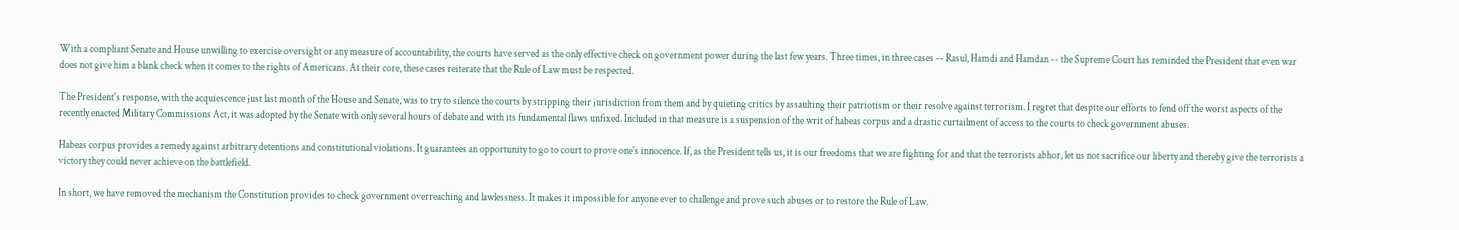With a compliant Senate and House unwilling to exercise oversight or any measure of accountability, the courts have served as the only effective check on government power during the last few years. Three times, in three cases -- Rasul, Hamdi and Hamdan -- the Supreme Court has reminded the President that even war does not give him a blank check when it comes to the rights of Americans. At their core, these cases reiterate that the Rule of Law must be respected.

The President's response, with the acquiescence just last month of the House and Senate, was to try to silence the courts by stripping their jurisdiction from them and by quieting critics by assaulting their patriotism or their resolve against terrorism. I regret that despite our efforts to fend off the worst aspects of the recently enacted Military Commissions Act, it was adopted by the Senate with only several hours of debate and with its fundamental flaws unfixed. Included in that measure is a suspension of the writ of habeas corpus and a drastic curtailment of access to the courts to check government abuses.

Habeas corpus provides a remedy against arbitrary detentions and constitutional violations. It guarantees an opportunity to go to court to prove one's innocence. If, as the President tells us, it is our freedoms that we are fighting for and that the terrorists abhor, let us not sacrifice our liberty and thereby give the terrorists a victory they could never achieve on the battlefield.

In short, we have removed the mechanism the Constitution provides to check government overreaching and lawlessness. It makes it impossible for anyone ever to challenge and prove such abuses or to restore the Rule of Law.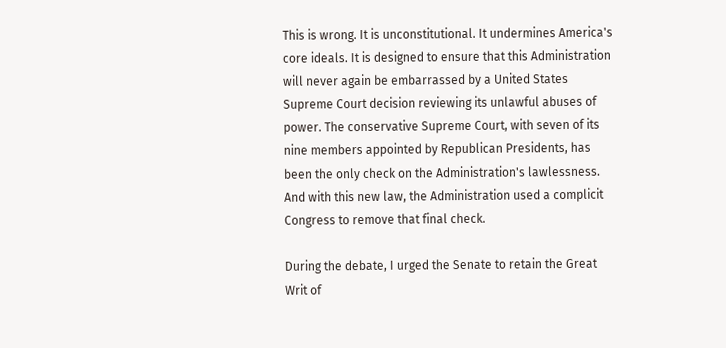This is wrong. It is unconstitutional. It undermines America's core ideals. It is designed to ensure that this Administration will never again be embarrassed by a United States Supreme Court decision reviewing its unlawful abuses of power. The conservative Supreme Court, with seven of its nine members appointed by Republican Presidents, has been the only check on the Administration's lawlessness. And with this new law, the Administration used a complicit Congress to remove that final check.

During the debate, I urged the Senate to retain the Great Writ of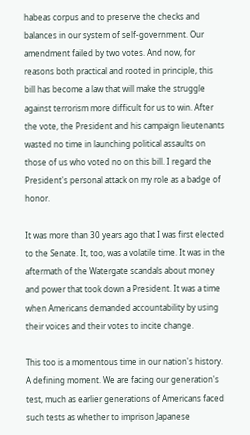habeas corpus and to preserve the checks and balances in our system of self-government. Our amendment failed by two votes. And now, for reasons both practical and rooted in principle, this bill has become a law that will make the struggle against terrorism more difficult for us to win. After the vote, the President and his campaign lieutenants wasted no time in launching political assaults on those of us who voted no on this bill. I regard the President's personal attack on my role as a badge of honor.

It was more than 30 years ago that I was first elected to the Senate. It, too, was a volatile time. It was in the aftermath of the Watergate scandals about money and power that took down a President. It was a time when Americans demanded accountability by using their voices and their votes to incite change.

This too is a momentous time in our nation's history. A defining moment. We are facing our generation's test, much as earlier generations of Americans faced such tests as whether to imprison Japanese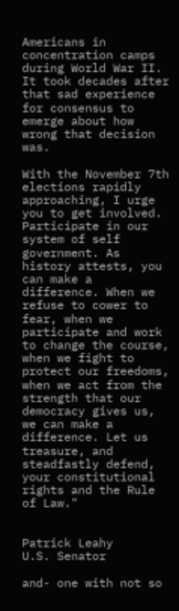Americans in concentration camps during World War II. It took decades after that sad experience for consensus to emerge about how wrong that decision was.

With the November 7th elections rapidly approaching, I urge you to get involved. Participate in our system of self government. As history attests, you can make a difference. When we refuse to cower to fear, when we participate and work to change the course, when we fight to protect our freedoms, when we act from the strength that our democracy gives us, we can make a difference. Let us treasure, and steadfastly defend, your constitutional rights and the Rule of Law."


Patrick Leahy
U.S. Senator

and- one with not so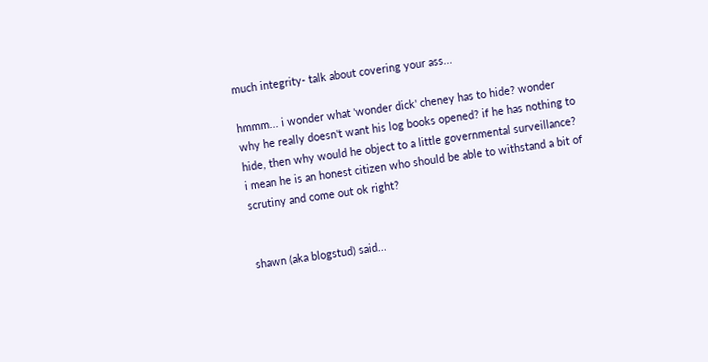much integrity- talk about covering your ass...

hmmm... i wonder what 'wonder dick' cheney has to hide? wonder why he really doesn't want his log books opened? if he has nothing to hide, then why would he object to a little governmental surveillance? i mean he is an honest citizen who should be able to withstand a bit of scrutiny and come out ok right?


shawn (aka blogstud) said...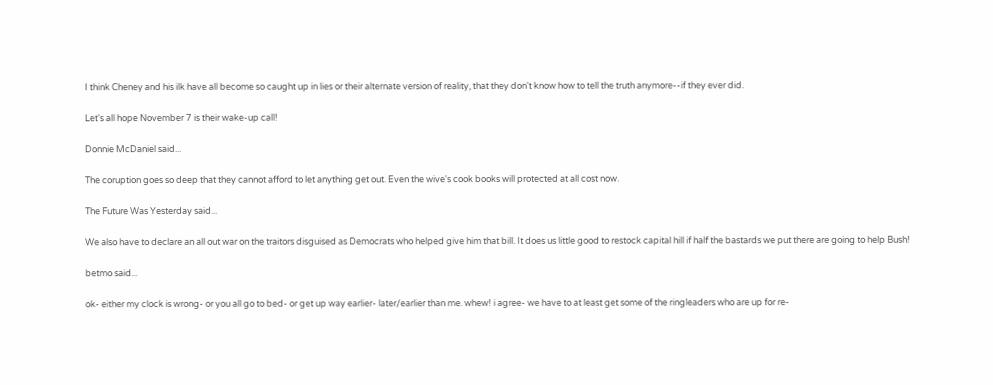I think Cheney and his ilk have all become so caught up in lies or their alternate version of reality, that they don't know how to tell the truth anymore--if they ever did.

Let's all hope November 7 is their wake-up call!

Donnie McDaniel said...

The coruption goes so deep that they cannot afford to let anything get out. Even the wive's cook books will protected at all cost now.

The Future Was Yesterday said...

We also have to declare an all out war on the traitors disguised as Democrats who helped give him that bill. It does us little good to restock capital hill if half the bastards we put there are going to help Bush!

betmo said...

ok- either my clock is wrong- or you all go to bed- or get up way earlier- later/earlier than me. whew! i agree- we have to at least get some of the ringleaders who are up for re-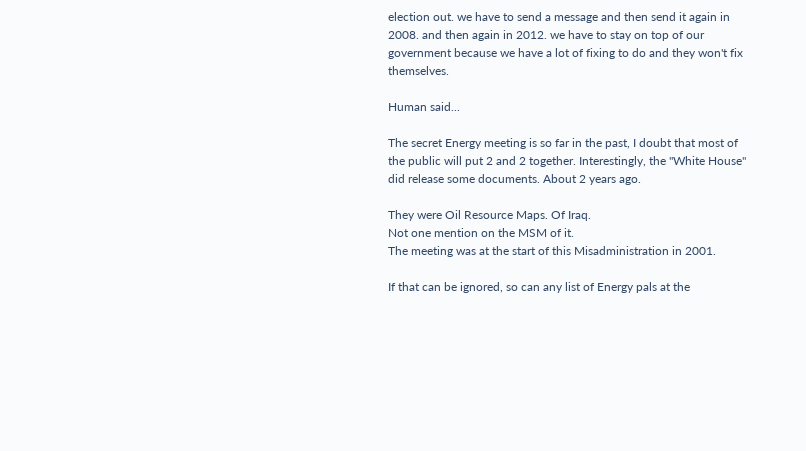election out. we have to send a message and then send it again in 2008. and then again in 2012. we have to stay on top of our government because we have a lot of fixing to do and they won't fix themselves.

Human said...

The secret Energy meeting is so far in the past, I doubt that most of the public will put 2 and 2 together. Interestingly, the "White House" did release some documents. About 2 years ago.

They were Oil Resource Maps. Of Iraq.
Not one mention on the MSM of it.
The meeting was at the start of this Misadministration in 2001.

If that can be ignored, so can any list of Energy pals at the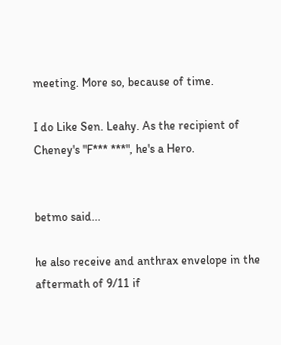meeting. More so, because of time.

I do Like Sen. Leahy. As the recipient of Cheney's "F*** ***", he's a Hero.


betmo said...

he also receive and anthrax envelope in the aftermath of 9/11 if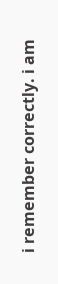i remember correctly. i am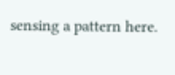sensing a pattern here.